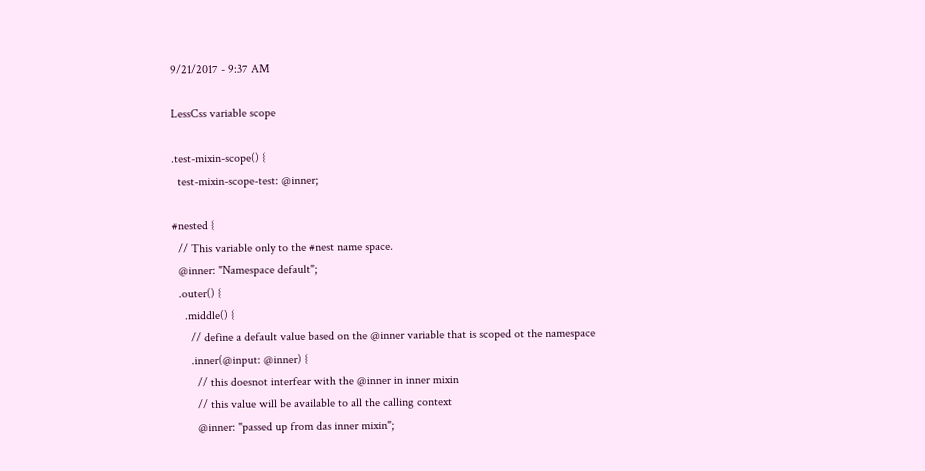9/21/2017 - 9:37 AM

LessCss variable scope

.test-mixin-scope() {
  test-mixin-scope-test: @inner;

#nested {
  // This variable only to the #nest name space.
  @inner: "Namespace default";
  .outer() {
    .middle() {
      // define a default value based on the @inner variable that is scoped ot the namespace
      .inner(@input: @inner) {
        // this doesnot interfear with the @inner in inner mixin
        // this value will be available to all the calling context
        @inner: "passed up from das inner mixin";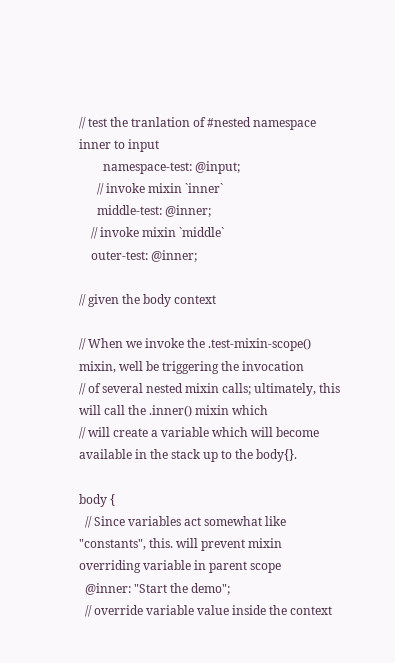// test the tranlation of #nested namespace inner to input
        namespace-test: @input;
      // invoke mixin `inner`
      middle-test: @inner;
    // invoke mixin `middle`
    outer-test: @inner;

// given the body context

// When we invoke the .test-mixin-scope() mixin, well be triggering the invocation
// of several nested mixin calls; ultimately, this will call the .inner() mixin which
// will create a variable which will become available in the stack up to the body{}.

body {
  // Since variables act somewhat like "constants", this. will prevent mixin overriding variable in parent scope
  @inner: "Start the demo";
  // override variable value inside the context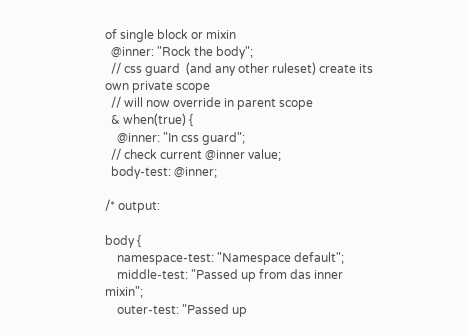of single block or mixin
  @inner: "Rock the body";
  // css guard  (and any other ruleset) create its own private scope
  // will now override in parent scope
  & when(true) {
    @inner: "In css guard";
  // check current @inner value;
  body-test: @inner;

/* output:

body {
    namespace-test: "Namespace default";
    middle-test: "Passed up from das inner mixin";
    outer-test: "Passed up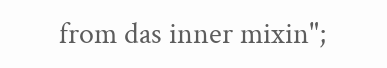from das inner mixin";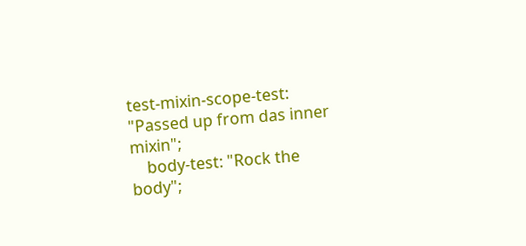test-mixin-scope-test: "Passed up from das inner mixin";
    body-test: "Rock the body";